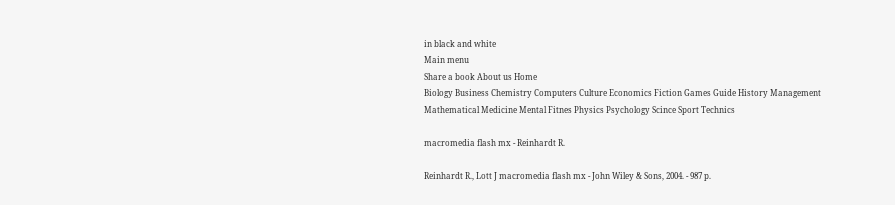in black and white
Main menu
Share a book About us Home
Biology Business Chemistry Computers Culture Economics Fiction Games Guide History Management Mathematical Medicine Mental Fitnes Physics Psychology Scince Sport Technics

macromedia flash mx - Reinhardt R.

Reinhardt R., Lott J macromedia flash mx - John Wiley & Sons, 2004. - 987 p.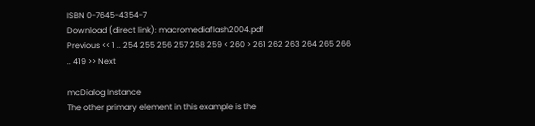ISBN 0-7645-4354-7
Download (direct link): macromediaflash2004.pdf
Previous << 1 .. 254 255 256 257 258 259 < 260 > 261 262 263 264 265 266 .. 419 >> Next

mcDialog Instance
The other primary element in this example is the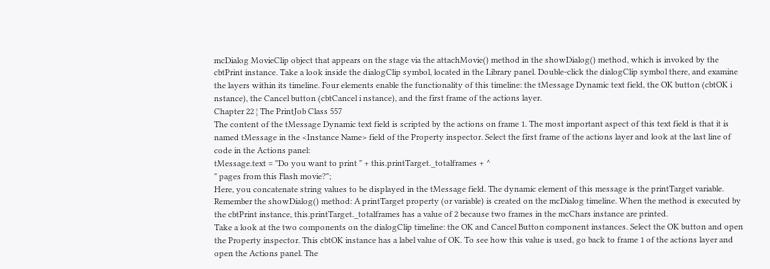mcDialog MovieClip object that appears on the stage via the attachMovie() method in the showDialog() method, which is invoked by the cbtPrint instance. Take a look inside the dialogClip symbol, located in the Library panel. Double-click the dialogClip symbol there, and examine the layers within its timeline. Four elements enable the functionality of this timeline: the tMessage Dynamic text field, the OK button (cbtOK i nstance), the Cancel button (cbtCancel i nstance), and the first frame of the actions layer.
Chapter 22 ¦ The PrintJob Class 557
The content of the tMessage Dynamic text field is scripted by the actions on frame 1. The most important aspect of this text field is that it is named tMessage in the <Instance Name> field of the Property inspector. Select the first frame of the actions layer and look at the last line of code in the Actions panel:
tMessage.text = "Do you want to print " + this.printTarget._totalframes + ^
" pages from this Flash movie?";
Here, you concatenate string values to be displayed in the tMessage field. The dynamic element of this message is the printTarget variable. Remember the showDialog() method: A printTarget property (or variable) is created on the mcDialog timeline. When the method is executed by the cbtPrint instance, this.printTarget._totalframes has a value of 2 because two frames in the mcChars instance are printed.
Take a look at the two components on the dialogClip timeline: the OK and Cancel Button component instances. Select the OK button and open the Property inspector. This cbtOK instance has a label value of OK. To see how this value is used, go back to frame 1 of the actions layer and open the Actions panel. The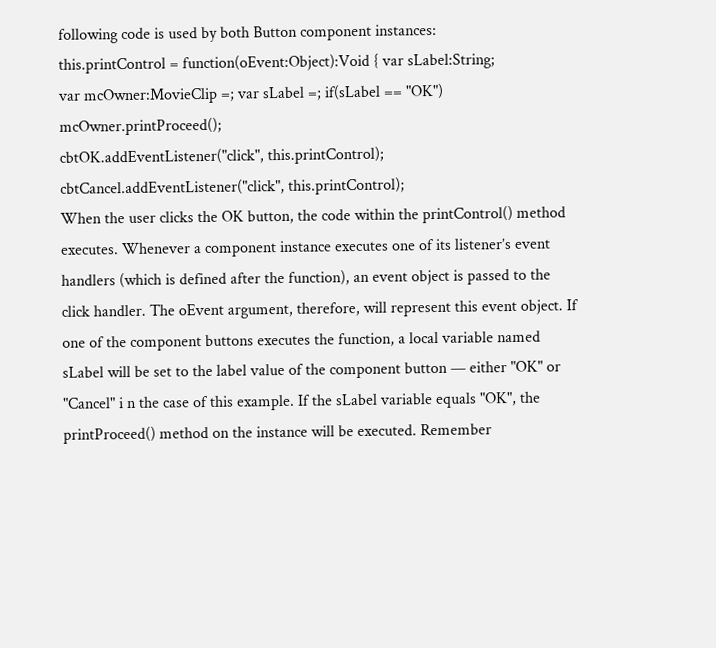following code is used by both Button component instances:
this.printControl = function(oEvent:Object):Void { var sLabel:String;
var mcOwner:MovieClip =; var sLabel =; if(sLabel == "OK") mcOwner.printProceed();
cbtOK.addEventListener("click", this.printControl); cbtCancel.addEventListener("click", this.printControl);
When the user clicks the OK button, the code within the printControl() method executes. Whenever a component instance executes one of its listener’s event handlers (which is defined after the function), an event object is passed to the click handler. The oEvent argument, therefore, will represent this event object. If one of the component buttons executes the function, a local variable named sLabel will be set to the label value of the component button — either "OK" or "Cancel" i n the case of this example. If the sLabel variable equals "OK", the printProceed() method on the instance will be executed. Remember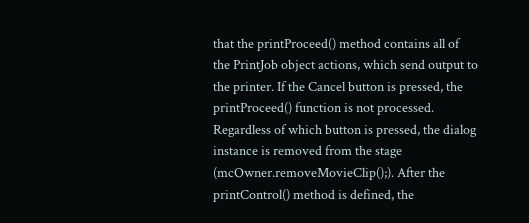that the printProceed() method contains all of the PrintJob object actions, which send output to the printer. If the Cancel button is pressed, the printProceed() function is not processed. Regardless of which button is pressed, the dialog instance is removed from the stage (mcOwner.removeMovieClip();). After the printControl() method is defined, the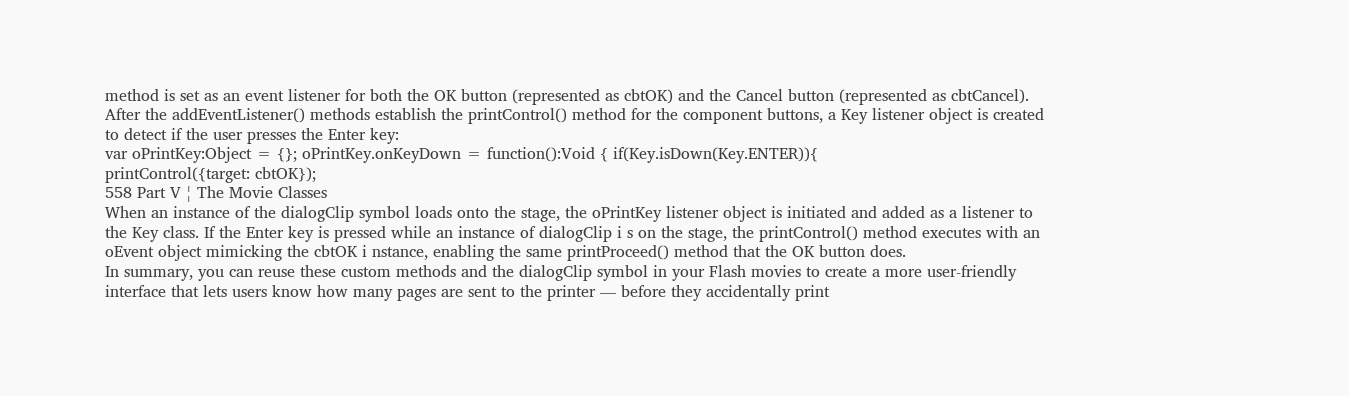method is set as an event listener for both the OK button (represented as cbtOK) and the Cancel button (represented as cbtCancel).
After the addEventListener() methods establish the printControl() method for the component buttons, a Key listener object is created to detect if the user presses the Enter key:
var oPrintKey:Object = {}; oPrintKey.onKeyDown = function():Void { if(Key.isDown(Key.ENTER)){
printControl({target: cbtOK});
558 Part V ¦ The Movie Classes
When an instance of the dialogClip symbol loads onto the stage, the oPrintKey listener object is initiated and added as a listener to the Key class. If the Enter key is pressed while an instance of dialogClip i s on the stage, the printControl() method executes with an oEvent object mimicking the cbtOK i nstance, enabling the same printProceed() method that the OK button does.
In summary, you can reuse these custom methods and the dialogClip symbol in your Flash movies to create a more user-friendly interface that lets users know how many pages are sent to the printer — before they accidentally print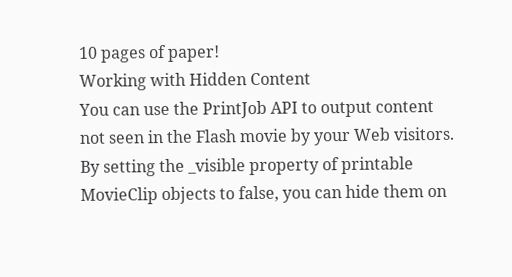10 pages of paper!
Working with Hidden Content
You can use the PrintJob API to output content not seen in the Flash movie by your Web visitors. By setting the _visible property of printable MovieClip objects to false, you can hide them on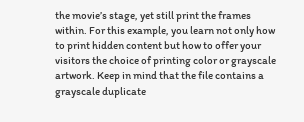the movie’s stage, yet still print the frames within. For this example, you learn not only how to print hidden content but how to offer your visitors the choice of printing color or grayscale artwork. Keep in mind that the file contains a grayscale duplicate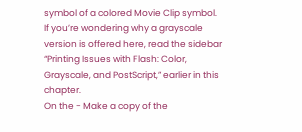symbol of a colored Movie Clip symbol. If you’re wondering why a grayscale version is offered here, read the sidebar “Printing Issues with Flash: Color, Grayscale, and PostScript,” earlier in this chapter.
On the - Make a copy of the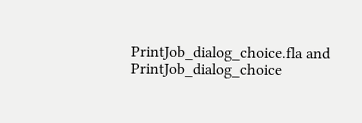PrintJob_dialog_choice.fla and PrintJob_dialog_choice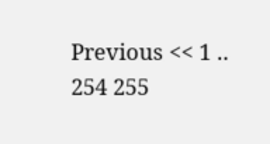Previous << 1 .. 254 255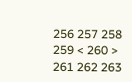256 257 258 259 < 260 > 261 262 263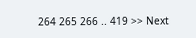264 265 266 .. 419 >> Next